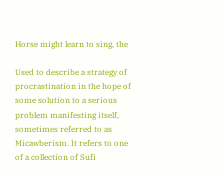Horse might learn to sing, the

Used to describe a strategy of procrastination in the hope of some solution to a serious problem manifesting itself, sometimes referred to as Micawberism. It refers to one of a collection of Sufi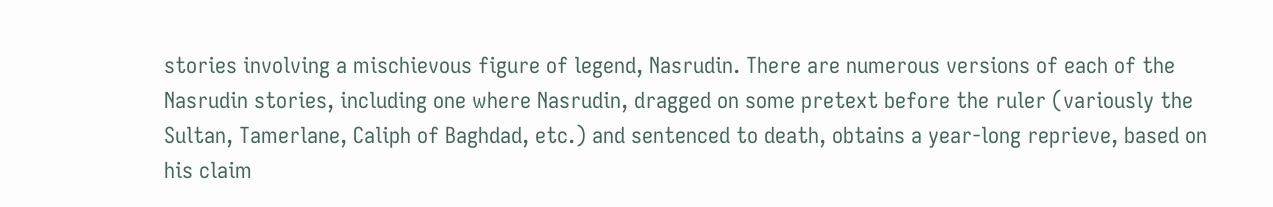stories involving a mischievous figure of legend, Nasrudin. There are numerous versions of each of the Nasrudin stories, including one where Nasrudin, dragged on some pretext before the ruler (variously the Sultan, Tamerlane, Caliph of Baghdad, etc.) and sentenced to death, obtains a year-long reprieve, based on his claim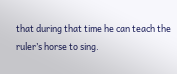that during that time he can teach the ruler’s horse to sing.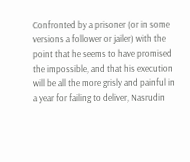Confronted by a prisoner (or in some versions a follower or jailer) with the point that he seems to have promised the impossible, and that his execution will be all the more grisly and painful in a year for failing to deliver, Nasrudin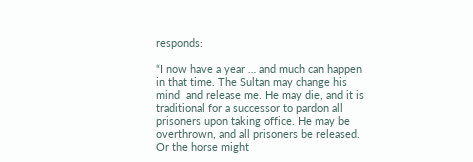responds:

“I now have a year … and much can happen in that time. The Sultan may change his mind  and release me. He may die, and it is traditional for a successor to pardon all prisoners upon taking office. He may be overthrown, and all prisoners be released. Or the horse might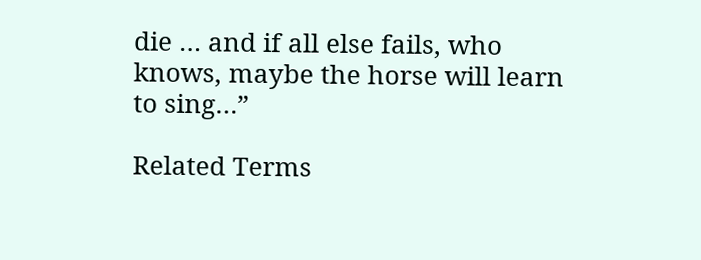die … and if all else fails, who knows, maybe the horse will learn to sing…”

Related Terms